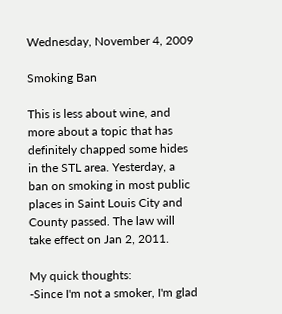Wednesday, November 4, 2009

Smoking Ban

This is less about wine, and more about a topic that has definitely chapped some hides in the STL area. Yesterday, a ban on smoking in most public places in Saint Louis City and County passed. The law will take effect on Jan 2, 2011.

My quick thoughts:
-Since I'm not a smoker, I'm glad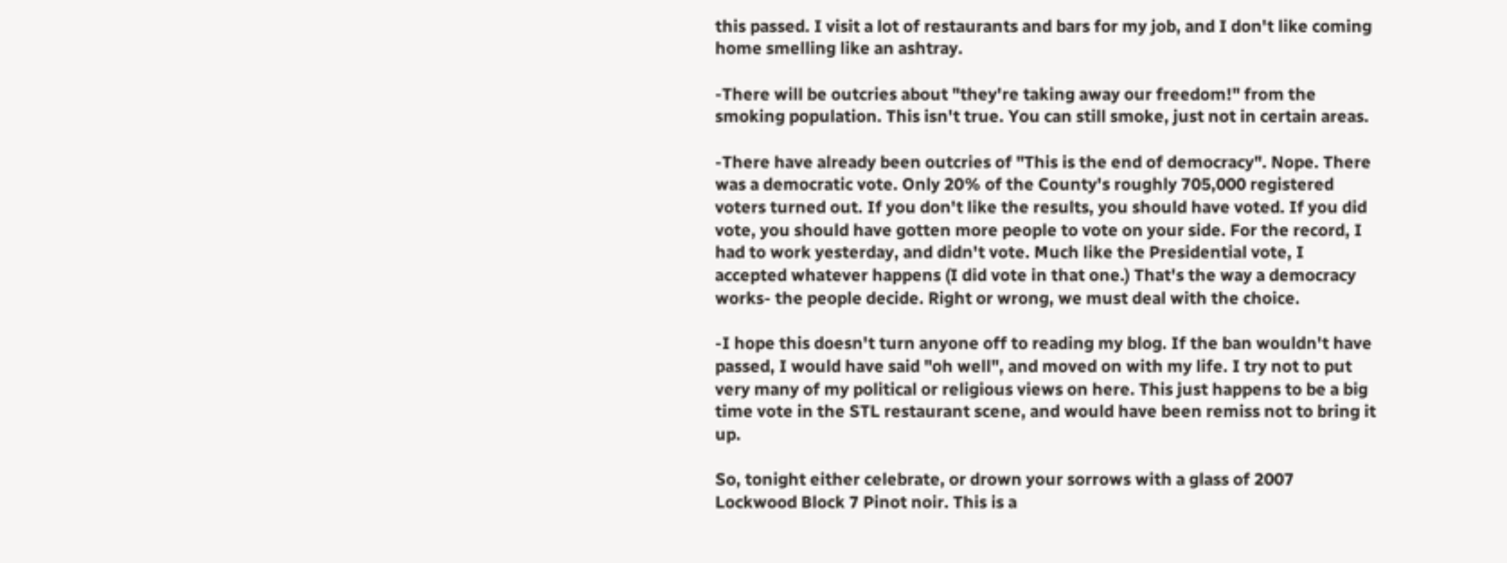this passed. I visit a lot of restaurants and bars for my job, and I don't like coming home smelling like an ashtray.

-There will be outcries about "they're taking away our freedom!" from the smoking population. This isn't true. You can still smoke, just not in certain areas.

-There have already been outcries of "This is the end of democracy". Nope. There was a democratic vote. Only 20% of the County's roughly 705,000 registered voters turned out. If you don't like the results, you should have voted. If you did vote, you should have gotten more people to vote on your side. For the record, I had to work yesterday, and didn't vote. Much like the Presidential vote, I accepted whatever happens (I did vote in that one.) That's the way a democracy works- the people decide. Right or wrong, we must deal with the choice.

-I hope this doesn't turn anyone off to reading my blog. If the ban wouldn't have passed, I would have said "oh well", and moved on with my life. I try not to put very many of my political or religious views on here. This just happens to be a big time vote in the STL restaurant scene, and would have been remiss not to bring it up.

So, tonight either celebrate, or drown your sorrows with a glass of 2007 Lockwood Block 7 Pinot noir. This is a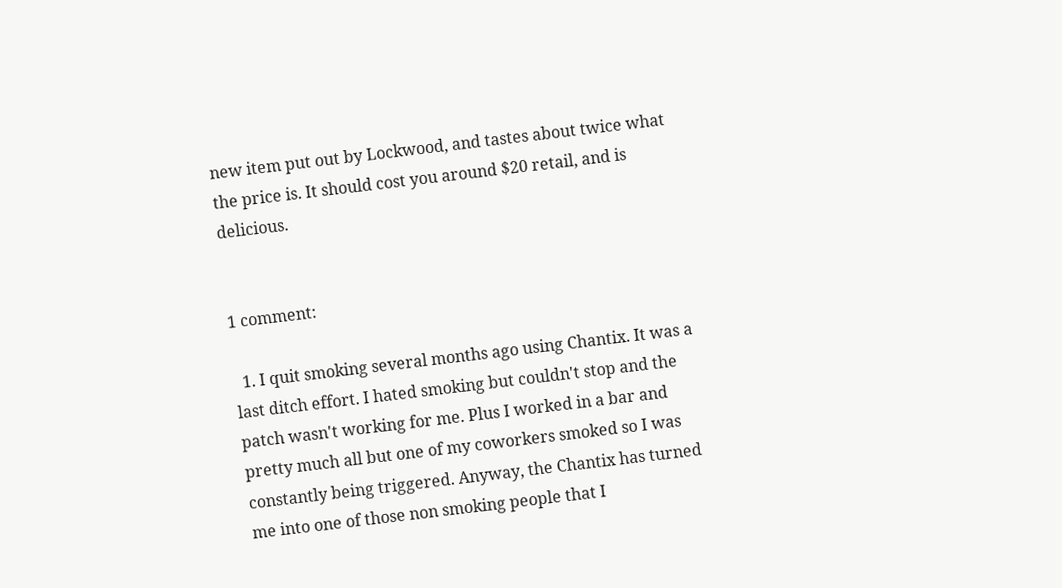new item put out by Lockwood, and tastes about twice what the price is. It should cost you around $20 retail, and is delicious.


1 comment:

  1. I quit smoking several months ago using Chantix. It was a last ditch effort. I hated smoking but couldn't stop and the patch wasn't working for me. Plus I worked in a bar and pretty much all but one of my coworkers smoked so I was constantly being triggered. Anyway, the Chantix has turned me into one of those non smoking people that I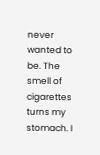never wanted to be. The smell of cigarettes turns my stomach. I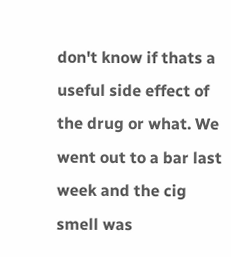don't know if thats a useful side effect of the drug or what. We went out to a bar last week and the cig smell was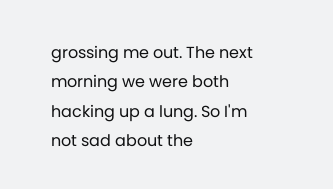grossing me out. The next morning we were both hacking up a lung. So I'm not sad about the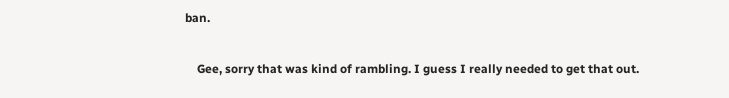ban.

    Gee, sorry that was kind of rambling. I guess I really needed to get that out.